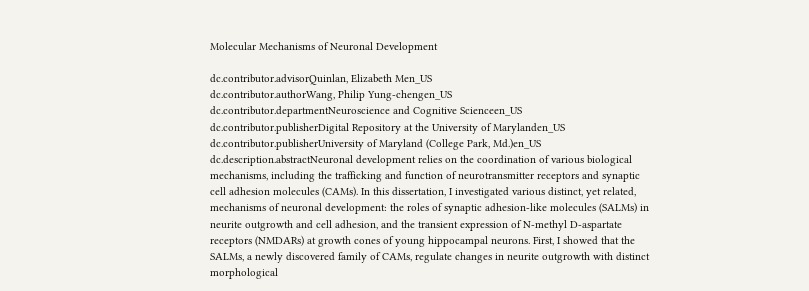Molecular Mechanisms of Neuronal Development

dc.contributor.advisorQuinlan, Elizabeth Men_US
dc.contributor.authorWang, Philip Yung-chengen_US
dc.contributor.departmentNeuroscience and Cognitive Scienceen_US
dc.contributor.publisherDigital Repository at the University of Marylanden_US
dc.contributor.publisherUniversity of Maryland (College Park, Md.)en_US
dc.description.abstractNeuronal development relies on the coordination of various biological mechanisms, including the trafficking and function of neurotransmitter receptors and synaptic cell adhesion molecules (CAMs). In this dissertation, I investigated various distinct, yet related, mechanisms of neuronal development: the roles of synaptic adhesion-like molecules (SALMs) in neurite outgrowth and cell adhesion, and the transient expression of N-methyl D-aspartate receptors (NMDARs) at growth cones of young hippocampal neurons. First, I showed that the SALMs, a newly discovered family of CAMs, regulate changes in neurite outgrowth with distinct morphological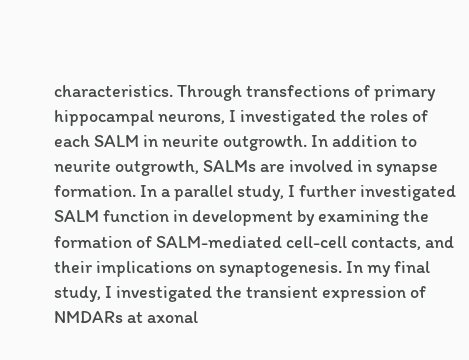characteristics. Through transfections of primary hippocampal neurons, I investigated the roles of each SALM in neurite outgrowth. In addition to neurite outgrowth, SALMs are involved in synapse formation. In a parallel study, I further investigated SALM function in development by examining the formation of SALM-mediated cell-cell contacts, and their implications on synaptogenesis. In my final study, I investigated the transient expression of NMDARs at axonal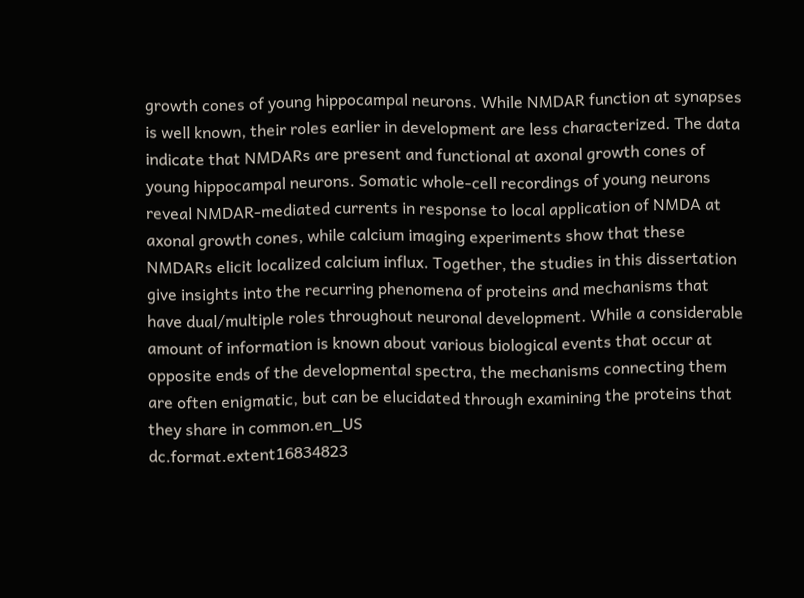growth cones of young hippocampal neurons. While NMDAR function at synapses is well known, their roles earlier in development are less characterized. The data indicate that NMDARs are present and functional at axonal growth cones of young hippocampal neurons. Somatic whole-cell recordings of young neurons reveal NMDAR-mediated currents in response to local application of NMDA at axonal growth cones, while calcium imaging experiments show that these NMDARs elicit localized calcium influx. Together, the studies in this dissertation give insights into the recurring phenomena of proteins and mechanisms that have dual/multiple roles throughout neuronal development. While a considerable amount of information is known about various biological events that occur at opposite ends of the developmental spectra, the mechanisms connecting them are often enigmatic, but can be elucidated through examining the proteins that they share in common.en_US
dc.format.extent16834823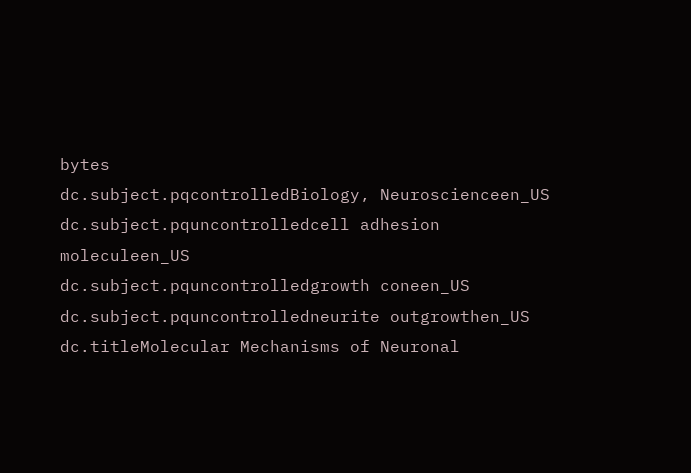bytes
dc.subject.pqcontrolledBiology, Neuroscienceen_US
dc.subject.pquncontrolledcell adhesion moleculeen_US
dc.subject.pquncontrolledgrowth coneen_US
dc.subject.pquncontrolledneurite outgrowthen_US
dc.titleMolecular Mechanisms of Neuronal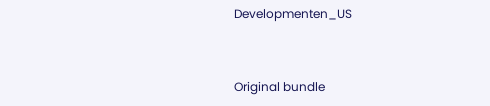Developmenten_US


Original bundle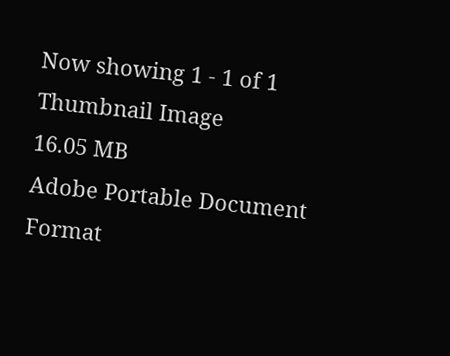Now showing 1 - 1 of 1
Thumbnail Image
16.05 MB
Adobe Portable Document Format